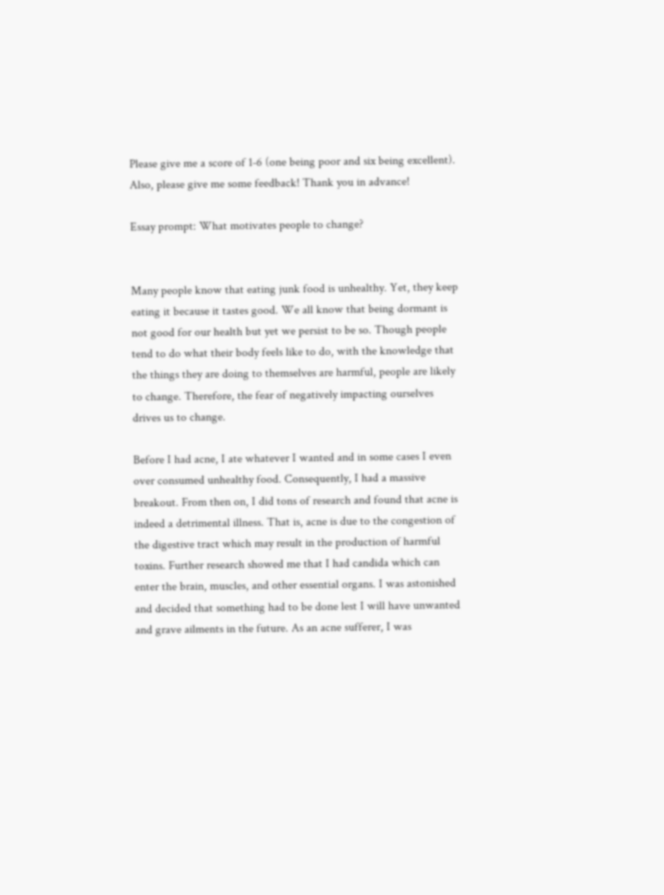Please give me a score of 1-6 (one being poor and six being excellent). Also, please give me some feedback! Thank you in advance!

Essay prompt: What motivates people to change?


Many people know that eating junk food is unhealthy. Yet, they keep eating it because it tastes good. We all know that being dormant is not good for our health but yet we persist to be so. Though people tend to do what their body feels like to do, with the knowledge that the things they are doing to themselves are harmful, people are likely to change. Therefore, the fear of negatively impacting ourselves drives us to change.

Before I had acne, I ate whatever I wanted and in some cases I even over consumed unhealthy food. Consequently, I had a massive breakout. From then on, I did tons of research and found that acne is indeed a detrimental illness. That is, acne is due to the congestion of the digestive tract which may result in the production of harmful toxins. Further research showed me that I had candida which can enter the brain, muscles, and other essential organs. I was astonished and decided that something had to be done lest I will have unwanted and grave ailments in the future. As an acne sufferer, I was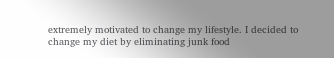extremely motivated to change my lifestyle. I decided to change my diet by eliminating junk food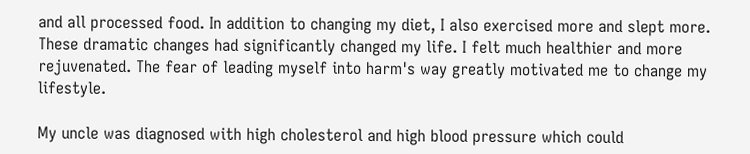and all processed food. In addition to changing my diet, I also exercised more and slept more. These dramatic changes had significantly changed my life. I felt much healthier and more rejuvenated. The fear of leading myself into harm's way greatly motivated me to change my lifestyle.

My uncle was diagnosed with high cholesterol and high blood pressure which could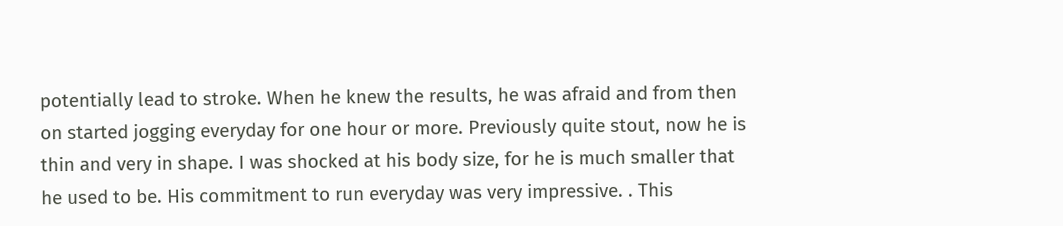potentially lead to stroke. When he knew the results, he was afraid and from then on started jogging everyday for one hour or more. Previously quite stout, now he is thin and very in shape. I was shocked at his body size, for he is much smaller that he used to be. His commitment to run everyday was very impressive. . This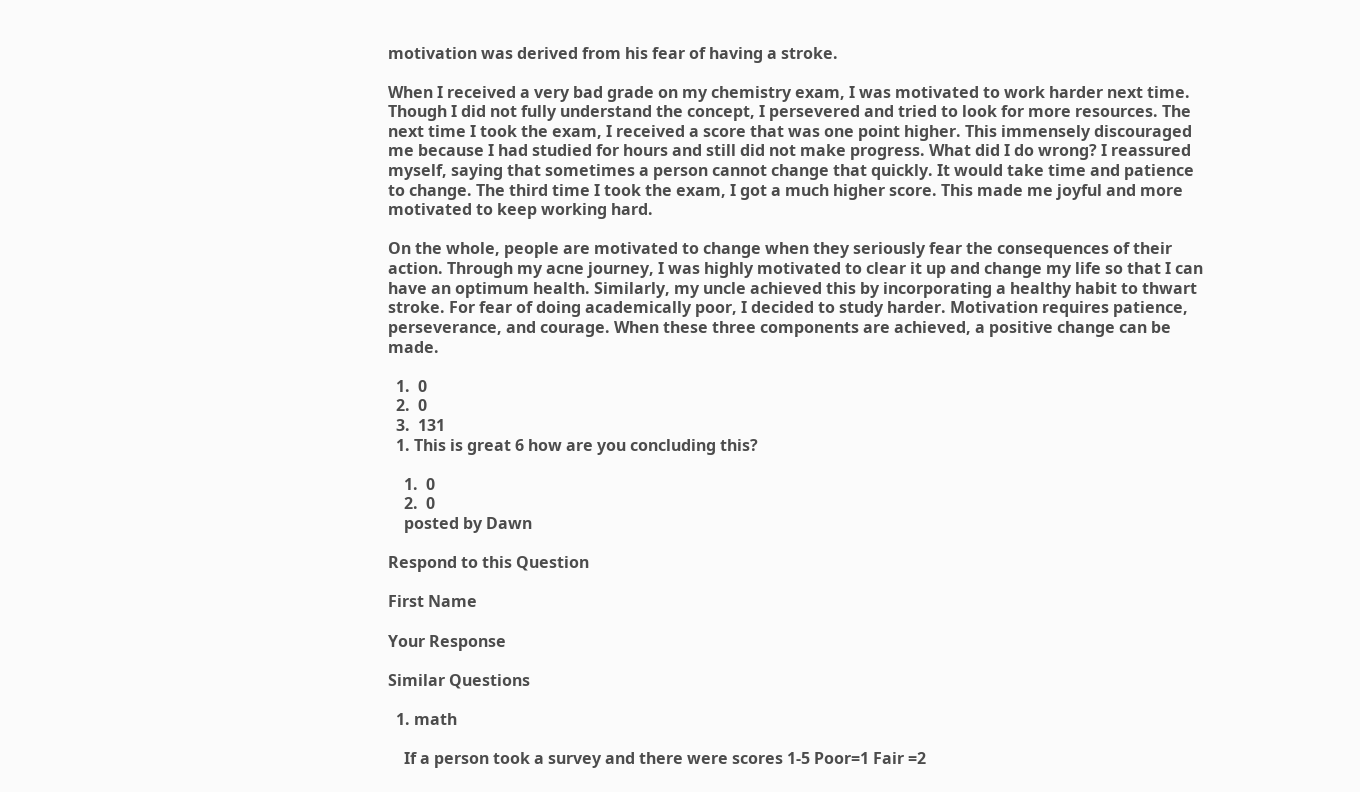motivation was derived from his fear of having a stroke.

When I received a very bad grade on my chemistry exam, I was motivated to work harder next time. Though I did not fully understand the concept, I persevered and tried to look for more resources. The next time I took the exam, I received a score that was one point higher. This immensely discouraged me because I had studied for hours and still did not make progress. What did I do wrong? I reassured myself, saying that sometimes a person cannot change that quickly. It would take time and patience to change. The third time I took the exam, I got a much higher score. This made me joyful and more motivated to keep working hard.

On the whole, people are motivated to change when they seriously fear the consequences of their action. Through my acne journey, I was highly motivated to clear it up and change my life so that I can have an optimum health. Similarly, my uncle achieved this by incorporating a healthy habit to thwart stroke. For fear of doing academically poor, I decided to study harder. Motivation requires patience, perseverance, and courage. When these three components are achieved, a positive change can be made.

  1.  0
  2.  0
  3.  131
  1. This is great 6 how are you concluding this?

    1.  0
    2.  0
    posted by Dawn

Respond to this Question

First Name

Your Response

Similar Questions

  1. math

    If a person took a survey and there were scores 1-5 Poor=1 Fair =2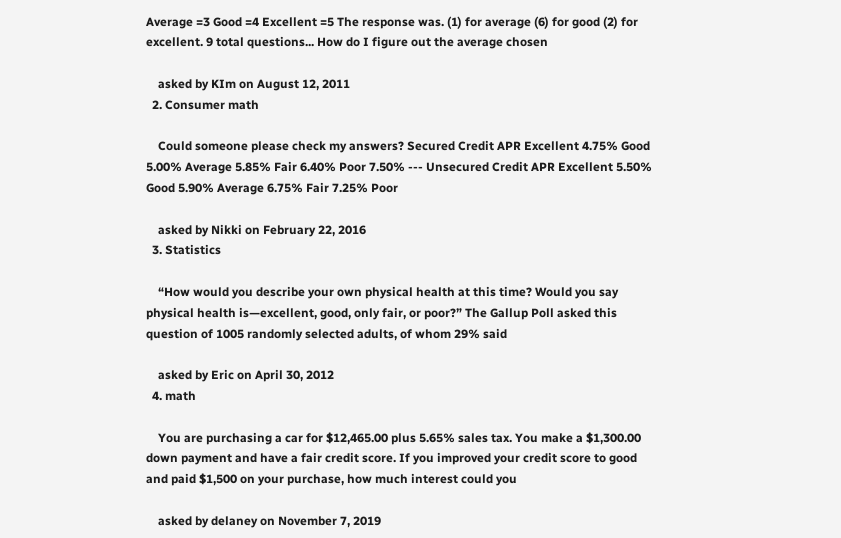Average =3 Good =4 Excellent =5 The response was. (1) for average (6) for good (2) for excellent. 9 total questions... How do I figure out the average chosen

    asked by KIm on August 12, 2011
  2. Consumer math

    Could someone please check my answers? Secured Credit APR Excellent 4.75% Good 5.00% Average 5.85% Fair 6.40% Poor 7.50% --- Unsecured Credit APR Excellent 5.50% Good 5.90% Average 6.75% Fair 7.25% Poor

    asked by Nikki on February 22, 2016
  3. Statistics

    “How would you describe your own physical health at this time? Would you say physical health is—excellent, good, only fair, or poor?” The Gallup Poll asked this question of 1005 randomly selected adults, of whom 29% said

    asked by Eric on April 30, 2012
  4. math

    You are purchasing a car for $12,465.00 plus 5.65% sales tax. You make a $1,300.00 down payment and have a fair credit score. If you improved your credit score to good and paid $1,500 on your purchase, how much interest could you

    asked by delaney on November 7, 2019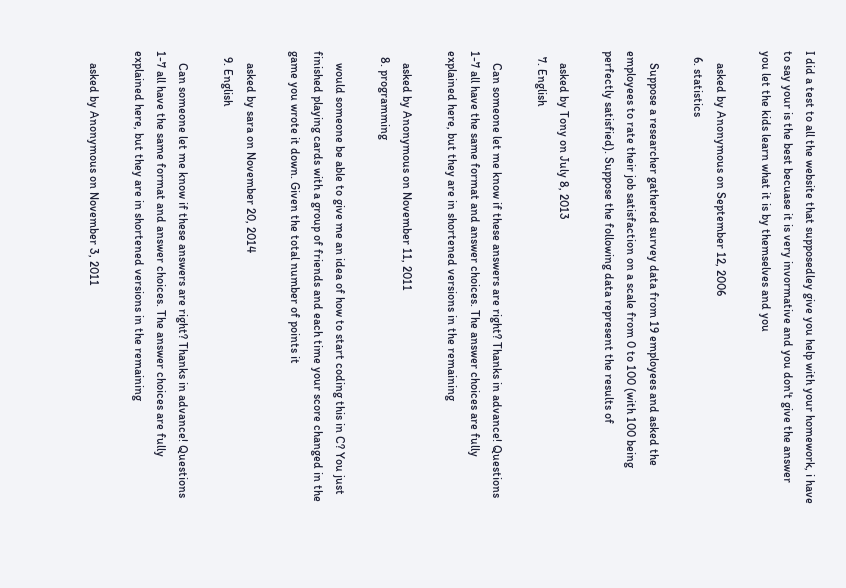I did a test to all the website that supposedley give you help with your homework, i have to say your is the best becuase it is very invormative and you don't give the answer you let the kids learn what it is by themselves and you

    asked by Anonymous on September 12, 2006
  6. statistics

    Suppose a researcher gathered survey data from 19 employees and asked the employees to rate their job satisfaction on a scale from 0 to 100 (with 100 being perfectly satisfied). Suppose the following data represent the results of

    asked by Tony on July 8, 2013
  7. English

    Can someone let me know if these answers are right? Thanks in advance! Questions 1-7 all have the same format and answer choices. The answer choices are fully explained here, but they are in shortened versions in the remaining

    asked by Anonymous on November 11, 2011
  8. programming

    would someone be able to give me an idea of how to start coding this in C? You just finished playing cards with a group of friends and each time your score changed in the game you wrote it down. Given the total number of points it

    asked by sara on November 20, 2014
  9. English

    Can someone let me know if these answers are right? Thanks in advance! Questions 1-7 all have the same format and answer choices. The answer choices are fully explained here, but they are in shortened versions in the remaining

    asked by Anonymous on November 3, 2011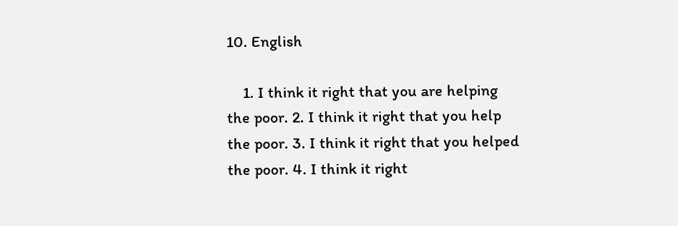10. English

    1. I think it right that you are helping the poor. 2. I think it right that you help the poor. 3. I think it right that you helped the poor. 4. I think it right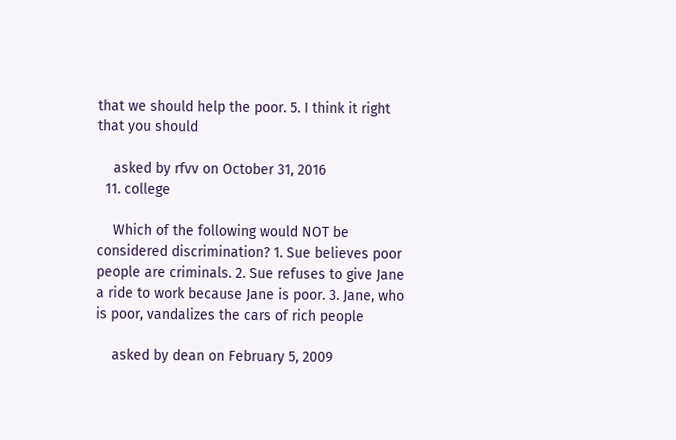that we should help the poor. 5. I think it right that you should

    asked by rfvv on October 31, 2016
  11. college

    Which of the following would NOT be considered discrimination? 1. Sue believes poor people are criminals. 2. Sue refuses to give Jane a ride to work because Jane is poor. 3. Jane, who is poor, vandalizes the cars of rich people

    asked by dean on February 5, 2009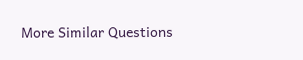More Similar Questions